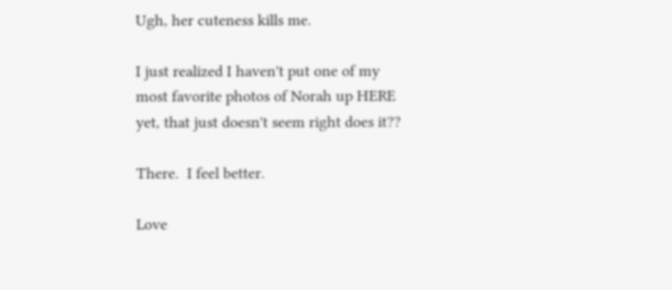Ugh, her cuteness kills me.

I just realized I haven't put one of my
most favorite photos of Norah up HERE
yet, that just doesn't seem right does it??

There.  I feel better.

Love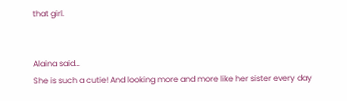that girl.


Alaina said…
She is such a cutie! And looking more and more like her sister every day